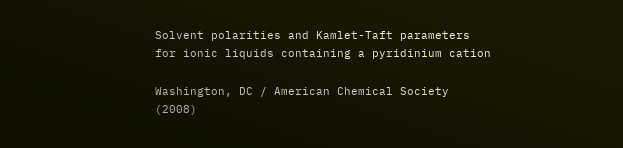Solvent polarities and Kamlet-Taft parameters for ionic liquids containing a pyridinium cation

Washington, DC / American Chemical Society (2008)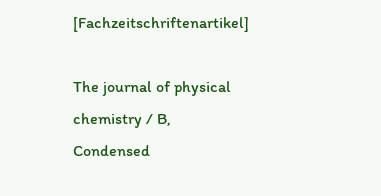[Fachzeitschriftenartikel]

The journal of physical chemistry / B, Condensed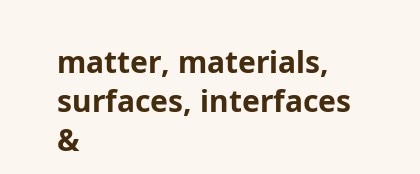matter, materials, surfaces, interfaces &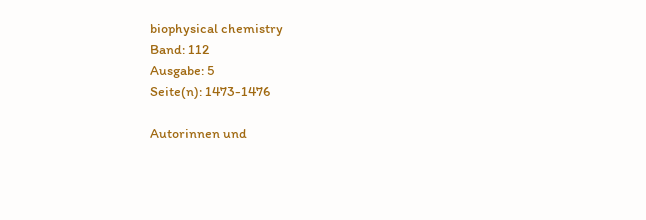biophysical chemistry
Band: 112
Ausgabe: 5
Seite(n): 1473-1476

Autorinnen und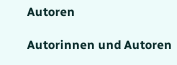Autoren

Autorinnen und Autoren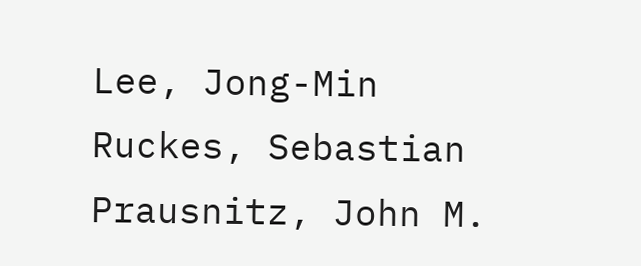Lee, Jong-Min
Ruckes, Sebastian
Prausnitz, John M.